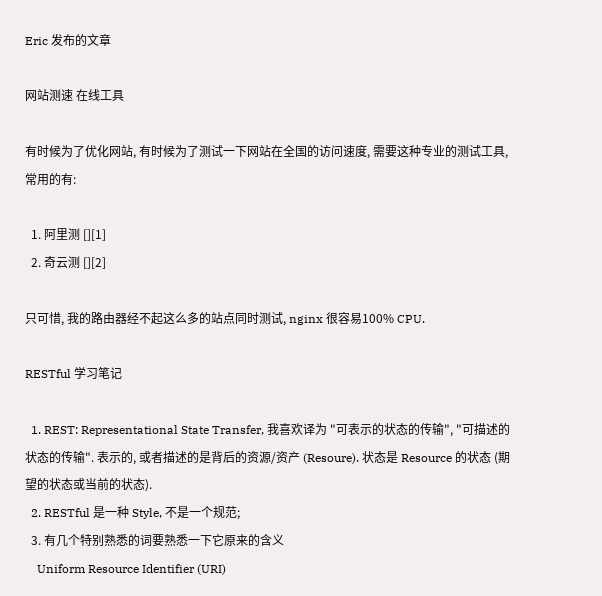Eric 发布的文章

网站测速 在线工具

有时候为了优化网站, 有时候为了测试一下网站在全国的访问速度, 需要这种专业的测试工具, 常用的有:

  1. 阿里测 [][1]
  2. 奇云测 [][2]

只可惜, 我的路由器经不起这么多的站点同时测试, nginx 很容易100% CPU.

RESTful 学习笔记

  1. REST: Representational State Transfer, 我喜欢译为 "可表示的状态的传输", "可描述的状态的传输". 表示的, 或者描述的是背后的资源/资产 (Resoure). 状态是 Resource 的状态 (期望的状态或当前的状态).
  2. RESTful 是一种 Style, 不是一个规范;
  3. 有几个特别熟悉的词要熟悉一下它原来的含义
    Uniform Resource Identifier (URI)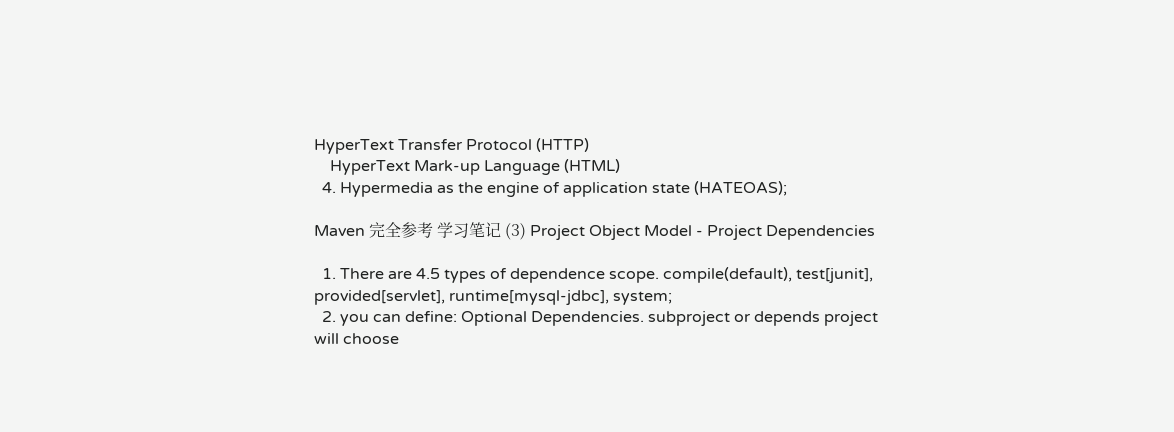HyperText Transfer Protocol (HTTP)
    HyperText Mark-up Language (HTML)
  4. Hypermedia as the engine of application state (HATEOAS);

Maven 完全参考 学习笔记 (3) Project Object Model - Project Dependencies

  1. There are 4.5 types of dependence scope. compile(default), test[junit], provided[servlet], runtime[mysql-jdbc], system;
  2. you can define: Optional Dependencies. subproject or depends project will choose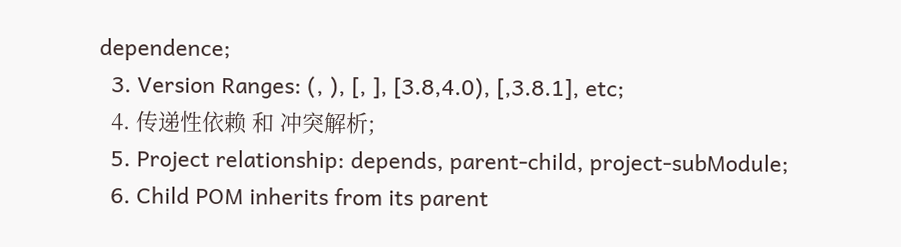dependence;
  3. Version Ranges: (, ), [, ], [3.8,4.0), [,3.8.1], etc;
  4. 传递性依赖 和 冲突解析;
  5. Project relationship: depends, parent-child, project-subModule;
  6. Child POM inherits from its parent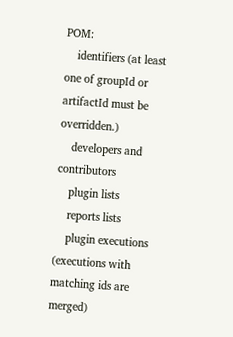POM:
    identifiers (at least one of groupId or artifactId must be overridden.)
    developers and contributors
    plugin lists
    reports lists
    plugin executions (executions with matching ids are merged)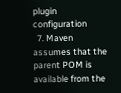plugin configuration
  7. Maven assumes that the parent POM is available from the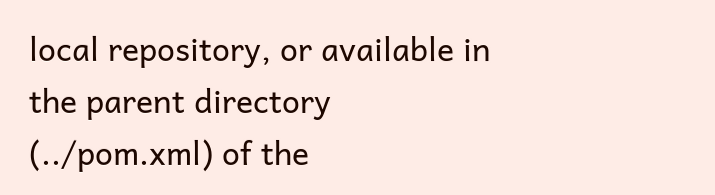local repository, or available in the parent directory (../pom.xml) of the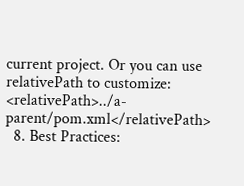current project. Or you can use relativePath to customize: <relativePath>../a-parent/pom.xml</relativePath>
  8. Best Practices: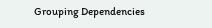Grouping Dependencies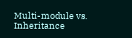Multi-module vs. Inheritance